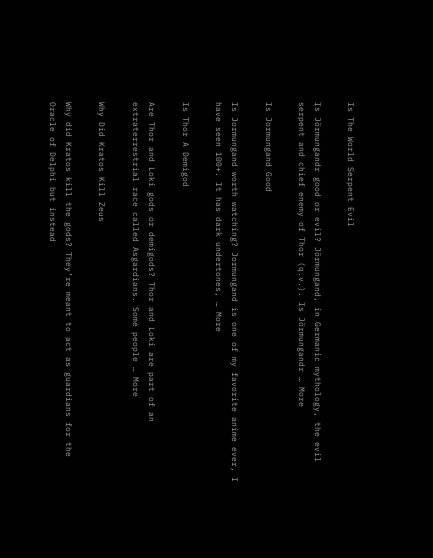Is The World Serpent Evil

Is Jörmungandr good or evil? Jörmungand, in Germanic mythology, the evil serpent and chief enemy of Thor (q.v.). Is Jörmungandr … More

Is Jormungand Good

Is Jormungand worth watching? Jormungand is one of my favorite anime ever, I have seen 100+. It has dark undertones, … More

Is Thor A Demigod

Are Thor and Loki gods or demigods? Thor and Loki are part of an extraterrestrial race called Asgardians. Some people … More

Why Did Kratos Kill Zeus

Why did Kratos kill the gods? They’re meant to act as guardians for the Oracle of Delphi but instead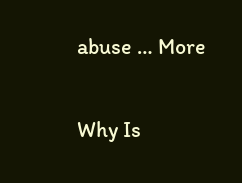abuse … More

Why Is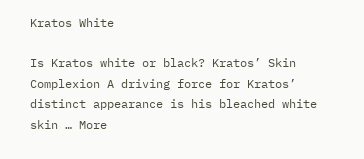Kratos White

Is Kratos white or black? Kratos’ Skin Complexion A driving force for Kratos’ distinct appearance is his bleached white skin … More